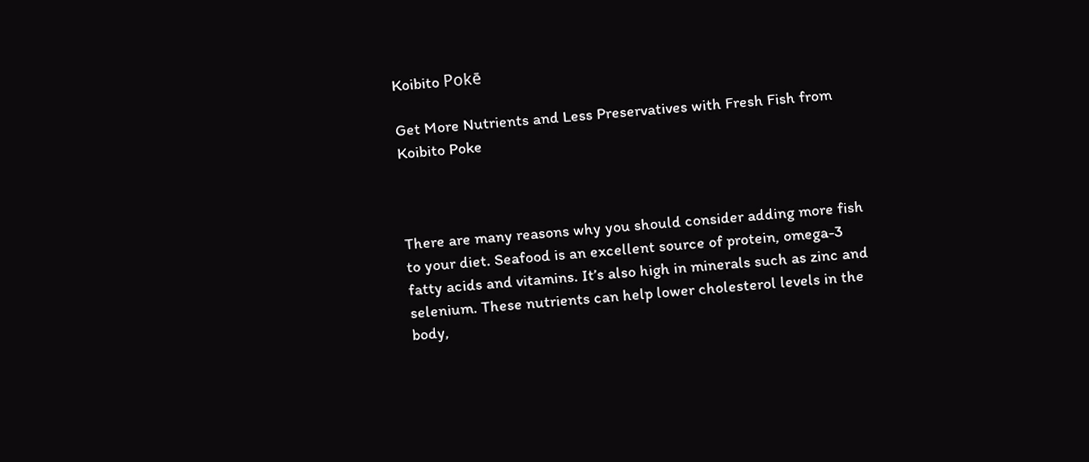Koibito Pokē

Get More Nutrients and Less Preservatives with Fresh Fish from Koibito Poke



There are many reasons why you should consider adding more fish to your diet. Seafood is an excellent source of protein, omega-3 fatty acids and vitamins. It’s also high in minerals such as zinc and selenium. These nutrients can help lower cholesterol levels in the body,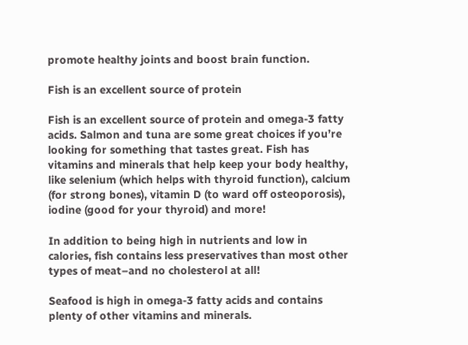promote healthy joints and boost brain function.

Fish is an excellent source of protein

Fish is an excellent source of protein and omega-3 fatty acids. Salmon and tuna are some great choices if you’re looking for something that tastes great. Fish has vitamins and minerals that help keep your body healthy, like selenium (which helps with thyroid function), calcium (for strong bones), vitamin D (to ward off osteoporosis), iodine (good for your thyroid) and more!

In addition to being high in nutrients and low in calories, fish contains less preservatives than most other types of meat–and no cholesterol at all!

Seafood is high in omega-3 fatty acids and contains plenty of other vitamins and minerals.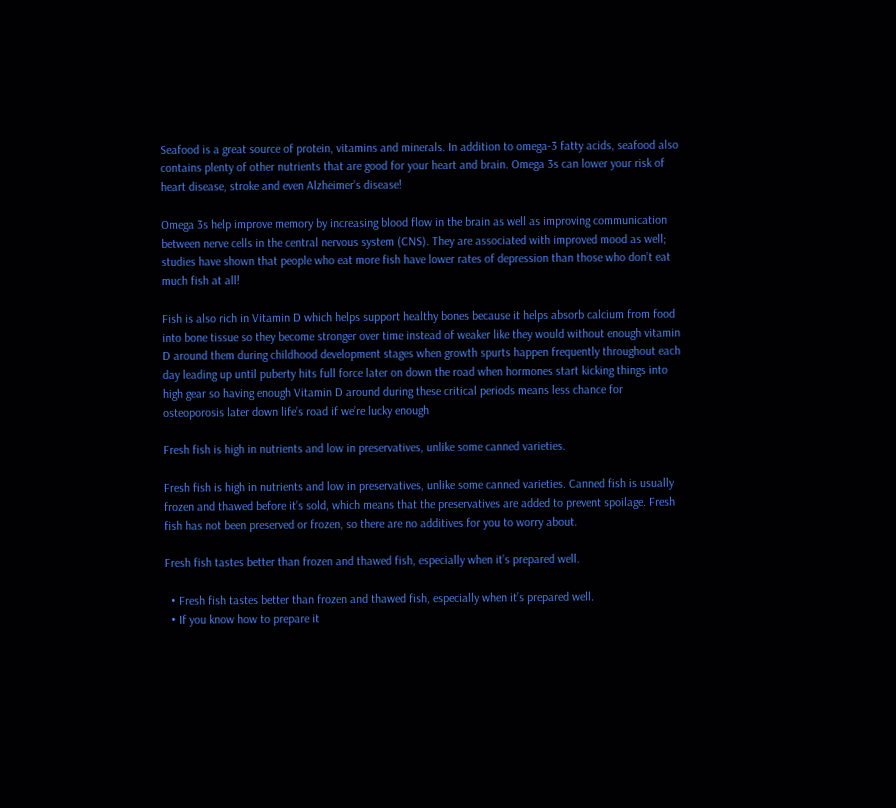Seafood is a great source of protein, vitamins and minerals. In addition to omega-3 fatty acids, seafood also contains plenty of other nutrients that are good for your heart and brain. Omega 3s can lower your risk of heart disease, stroke and even Alzheimer’s disease!

Omega 3s help improve memory by increasing blood flow in the brain as well as improving communication between nerve cells in the central nervous system (CNS). They are associated with improved mood as well; studies have shown that people who eat more fish have lower rates of depression than those who don’t eat much fish at all!

Fish is also rich in Vitamin D which helps support healthy bones because it helps absorb calcium from food into bone tissue so they become stronger over time instead of weaker like they would without enough vitamin D around them during childhood development stages when growth spurts happen frequently throughout each day leading up until puberty hits full force later on down the road when hormones start kicking things into high gear so having enough Vitamin D around during these critical periods means less chance for osteoporosis later down life’s road if we’re lucky enough

Fresh fish is high in nutrients and low in preservatives, unlike some canned varieties.

Fresh fish is high in nutrients and low in preservatives, unlike some canned varieties. Canned fish is usually frozen and thawed before it’s sold, which means that the preservatives are added to prevent spoilage. Fresh fish has not been preserved or frozen, so there are no additives for you to worry about.

Fresh fish tastes better than frozen and thawed fish, especially when it’s prepared well.

  • Fresh fish tastes better than frozen and thawed fish, especially when it’s prepared well.
  • If you know how to prepare it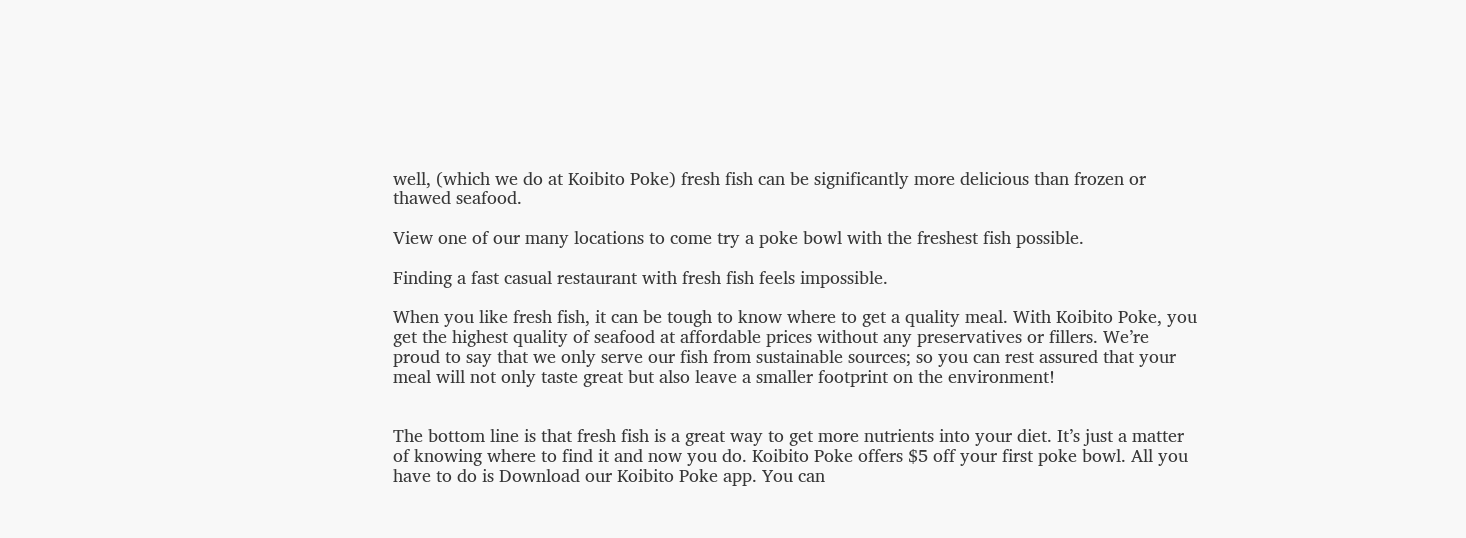well, (which we do at Koibito Poke) fresh fish can be significantly more delicious than frozen or thawed seafood.

View one of our many locations to come try a poke bowl with the freshest fish possible.

Finding a fast casual restaurant with fresh fish feels impossible.

When you like fresh fish, it can be tough to know where to get a quality meal. With Koibito Poke, you get the highest quality of seafood at affordable prices without any preservatives or fillers. We’re proud to say that we only serve our fish from sustainable sources; so you can rest assured that your meal will not only taste great but also leave a smaller footprint on the environment!


The bottom line is that fresh fish is a great way to get more nutrients into your diet. It’s just a matter of knowing where to find it and now you do. Koibito Poke offers $5 off your first poke bowl. All you have to do is Download our Koibito Poke app. You can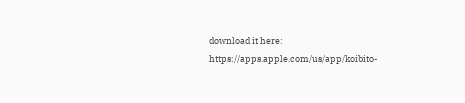download it here: https://apps.apple.com/us/app/koibito-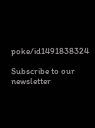poke/id1491838324

Subscribe to our newsletter